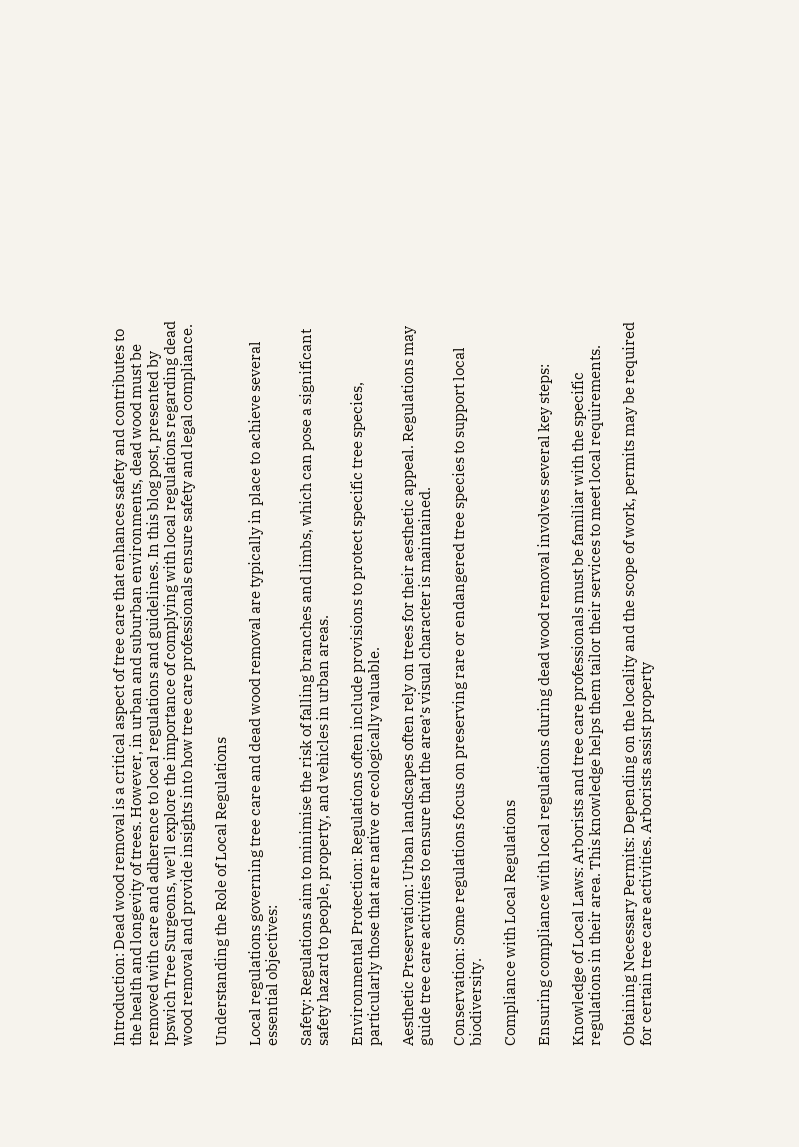Introduction: Dead wood removal is a critical aspect of tree care that enhances safety and contributes to the health and longevity of trees. However, in urban and suburban environments, dead wood must be removed with care and adherence to local regulations and guidelines. In this blog post, presented by Ipswich Tree Surgeons, we’ll explore the importance of complying with local regulations regarding dead wood removal and provide insights into how tree care professionals ensure safety and legal compliance.

Understanding the Role of Local Regulations

Local regulations governing tree care and dead wood removal are typically in place to achieve several essential objectives:

Safety: Regulations aim to minimise the risk of falling branches and limbs, which can pose a significant safety hazard to people, property, and vehicles in urban areas.

Environmental Protection: Regulations often include provisions to protect specific tree species, particularly those that are native or ecologically valuable.

Aesthetic Preservation: Urban landscapes often rely on trees for their aesthetic appeal. Regulations may guide tree care activities to ensure that the area’s visual character is maintained.

Conservation: Some regulations focus on preserving rare or endangered tree species to support local biodiversity.

Compliance with Local Regulations

Ensuring compliance with local regulations during dead wood removal involves several key steps:

Knowledge of Local Laws: Arborists and tree care professionals must be familiar with the specific regulations in their area. This knowledge helps them tailor their services to meet local requirements.

Obtaining Necessary Permits: Depending on the locality and the scope of work, permits may be required for certain tree care activities. Arborists assist property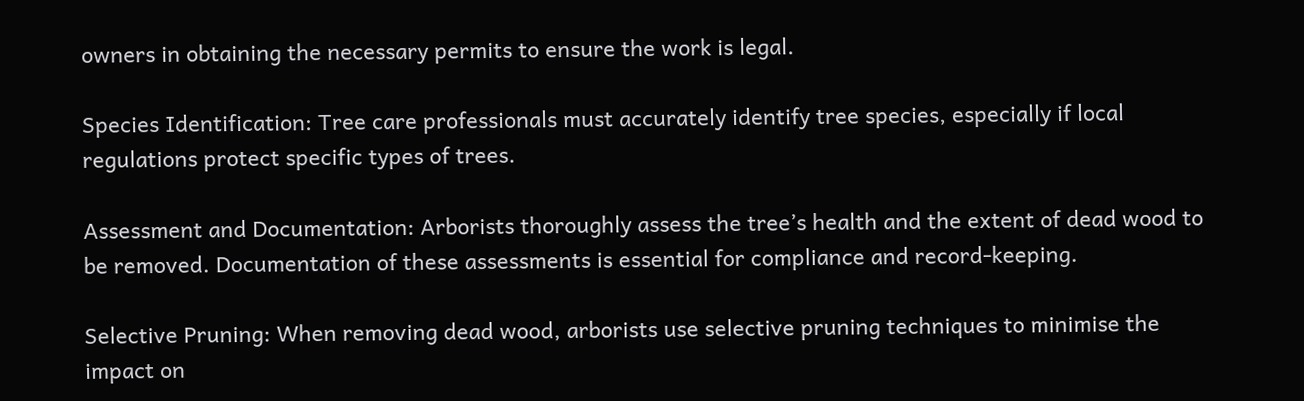owners in obtaining the necessary permits to ensure the work is legal.

Species Identification: Tree care professionals must accurately identify tree species, especially if local regulations protect specific types of trees.

Assessment and Documentation: Arborists thoroughly assess the tree’s health and the extent of dead wood to be removed. Documentation of these assessments is essential for compliance and record-keeping.

Selective Pruning: When removing dead wood, arborists use selective pruning techniques to minimise the impact on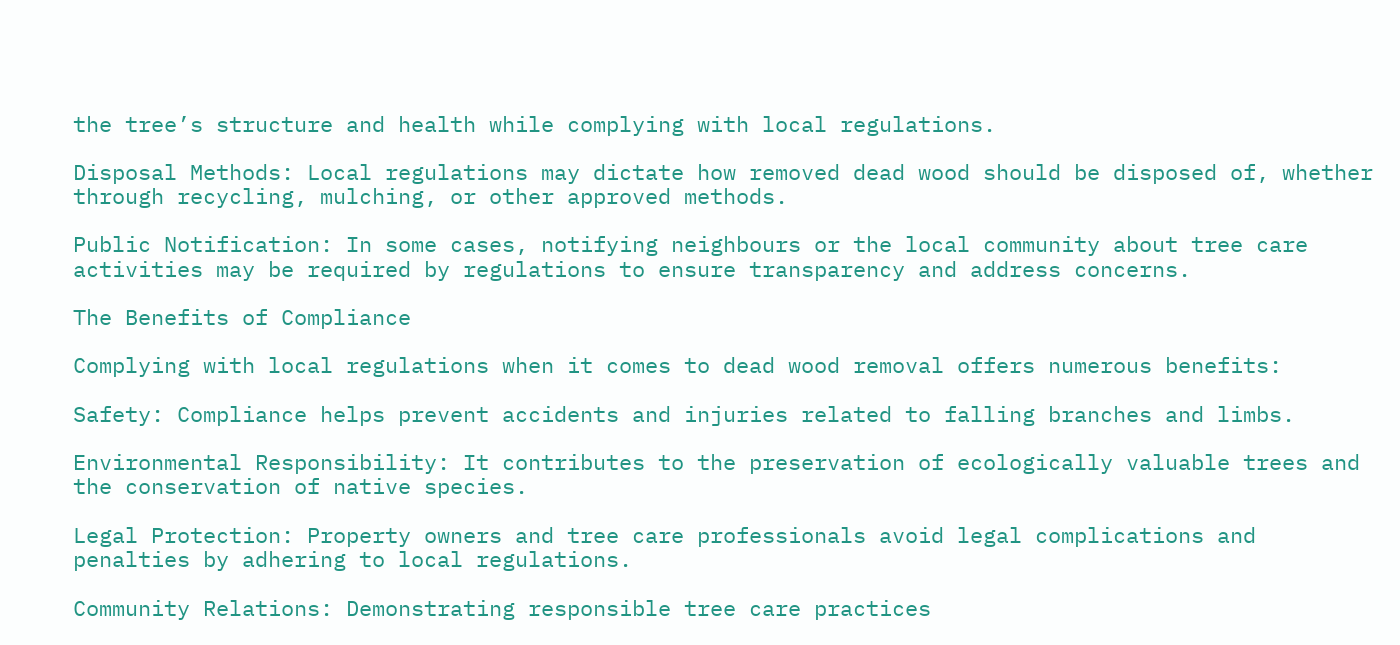the tree’s structure and health while complying with local regulations.

Disposal Methods: Local regulations may dictate how removed dead wood should be disposed of, whether through recycling, mulching, or other approved methods.

Public Notification: In some cases, notifying neighbours or the local community about tree care activities may be required by regulations to ensure transparency and address concerns.

The Benefits of Compliance

Complying with local regulations when it comes to dead wood removal offers numerous benefits:

Safety: Compliance helps prevent accidents and injuries related to falling branches and limbs.

Environmental Responsibility: It contributes to the preservation of ecologically valuable trees and the conservation of native species.

Legal Protection: Property owners and tree care professionals avoid legal complications and penalties by adhering to local regulations.

Community Relations: Demonstrating responsible tree care practices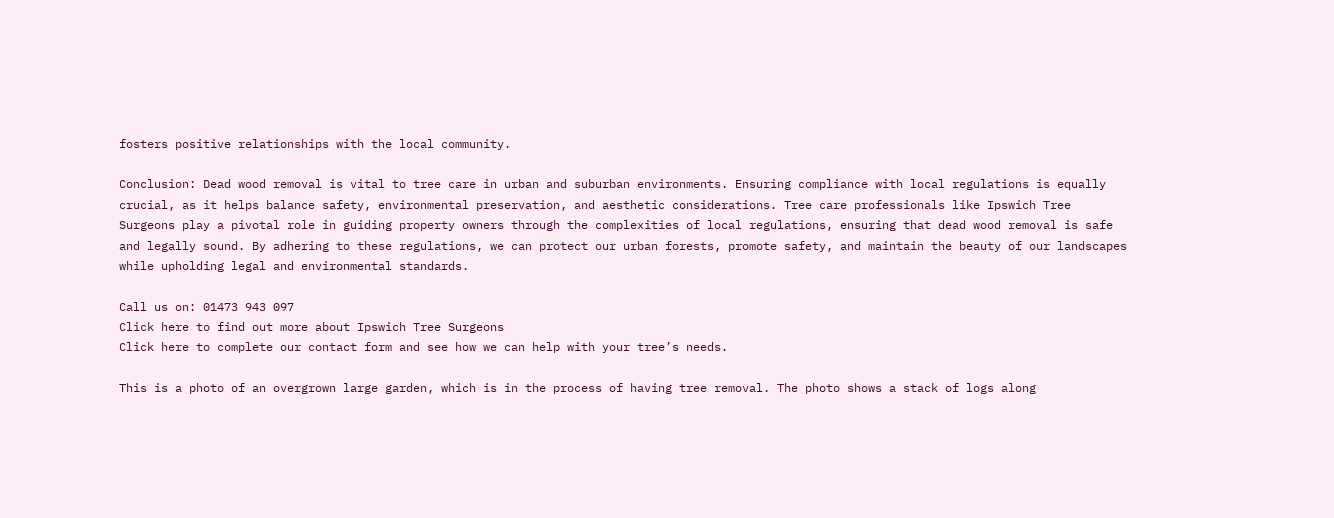fosters positive relationships with the local community.

Conclusion: Dead wood removal is vital to tree care in urban and suburban environments. Ensuring compliance with local regulations is equally crucial, as it helps balance safety, environmental preservation, and aesthetic considerations. Tree care professionals like Ipswich Tree Surgeons play a pivotal role in guiding property owners through the complexities of local regulations, ensuring that dead wood removal is safe and legally sound. By adhering to these regulations, we can protect our urban forests, promote safety, and maintain the beauty of our landscapes while upholding legal and environmental standards.

Call us on: 01473 943 097
Click here to find out more about Ipswich Tree Surgeons
Click here to complete our contact form and see how we can help with your tree’s needs.

This is a photo of an overgrown large garden, which is in the process of having tree removal. The photo shows a stack of logs along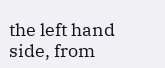the left hand side, from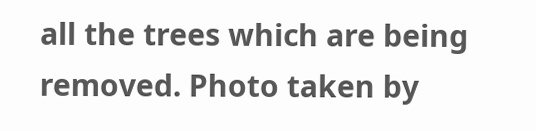all the trees which are being removed. Photo taken by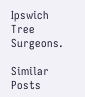Ipswich Tree Surgeons.

Similar Posts